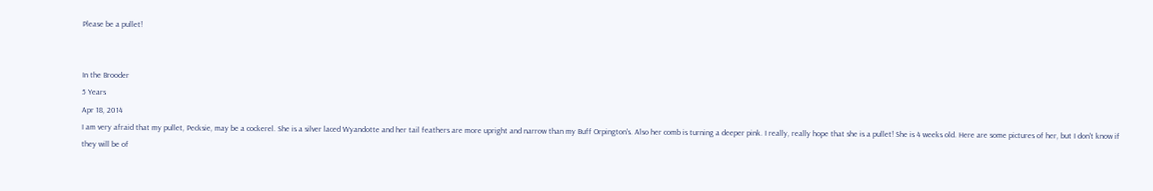Please be a pullet!


In the Brooder
5 Years
Apr 18, 2014
I am very afraid that my pullet, Pecksie, may be a cockerel. She is a silver laced Wyandotte and her tail feathers are more upright and narrow than my Buff Orpington's. Also her comb is turning a deeper pink. I really, really hope that she is a pullet! She is 4 weeks old. Here are some pictures of her, but I don't know if they will be of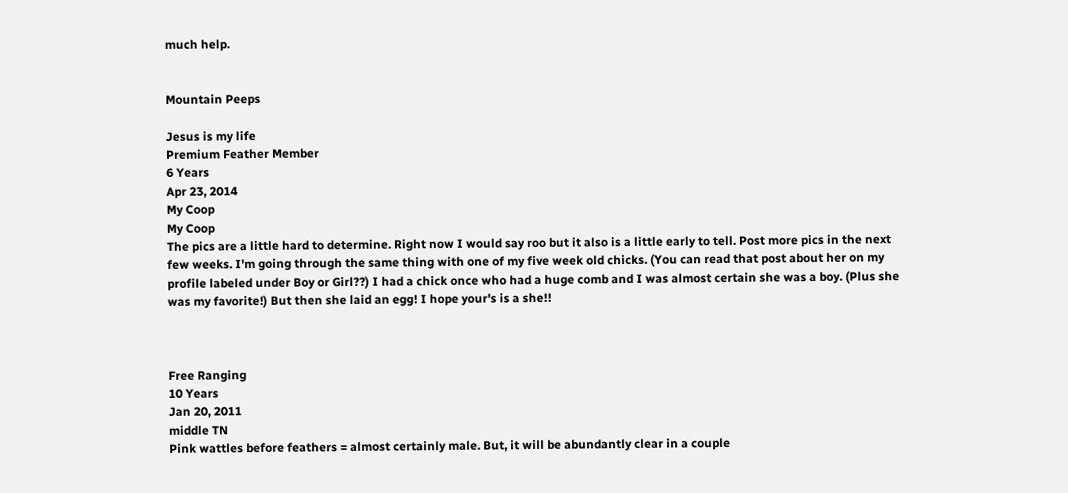much help.


Mountain Peeps

Jesus is my life
Premium Feather Member
6 Years
Apr 23, 2014
My Coop
My Coop
The pics are a little hard to determine. Right now I would say roo but it also is a little early to tell. Post more pics in the next few weeks. I'm going through the same thing with one of my five week old chicks. (You can read that post about her on my profile labeled under Boy or Girl??) I had a chick once who had a huge comb and I was almost certain she was a boy. (Plus she was my favorite!) But then she laid an egg! I hope your's is a she!!



Free Ranging
10 Years
Jan 20, 2011
middle TN
Pink wattles before feathers = almost certainly male. But, it will be abundantly clear in a couple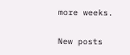more weeks.

New posts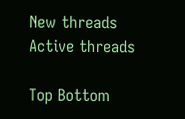New threads Active threads

Top Bottom